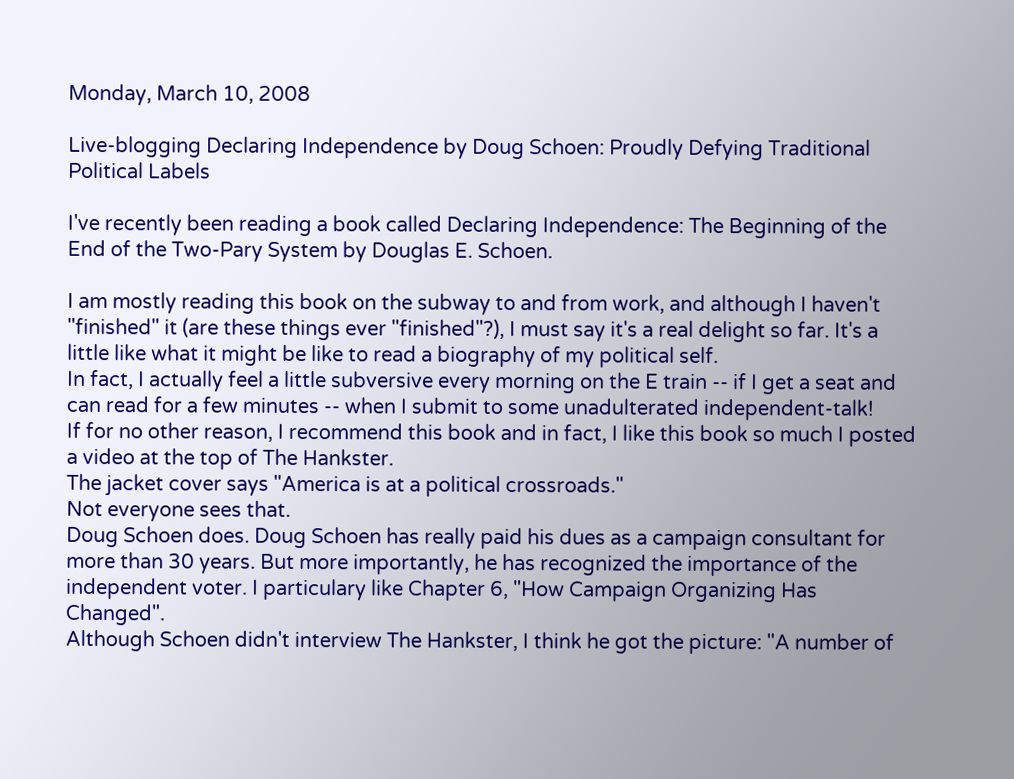Monday, March 10, 2008

Live-blogging Declaring Independence by Doug Schoen: Proudly Defying Traditional Political Labels

I've recently been reading a book called Declaring Independence: The Beginning of the End of the Two-Pary System by Douglas E. Schoen.

I am mostly reading this book on the subway to and from work, and although I haven't "finished" it (are these things ever "finished"?), I must say it's a real delight so far. It's a little like what it might be like to read a biography of my political self.
In fact, I actually feel a little subversive every morning on the E train -- if I get a seat and can read for a few minutes -- when I submit to some unadulterated independent-talk!
If for no other reason, I recommend this book and in fact, I like this book so much I posted a video at the top of The Hankster.
The jacket cover says "America is at a political crossroads."
Not everyone sees that.
Doug Schoen does. Doug Schoen has really paid his dues as a campaign consultant for more than 30 years. But more importantly, he has recognized the importance of the independent voter. I particulary like Chapter 6, "How Campaign Organizing Has Changed".
Although Schoen didn't interview The Hankster, I think he got the picture: "A number of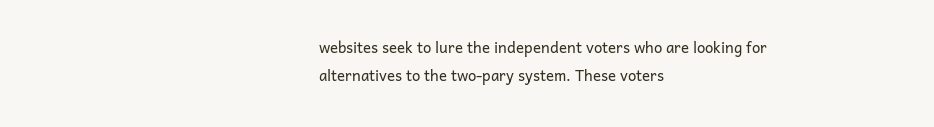websites seek to lure the independent voters who are looking for alternatives to the two-pary system. These voters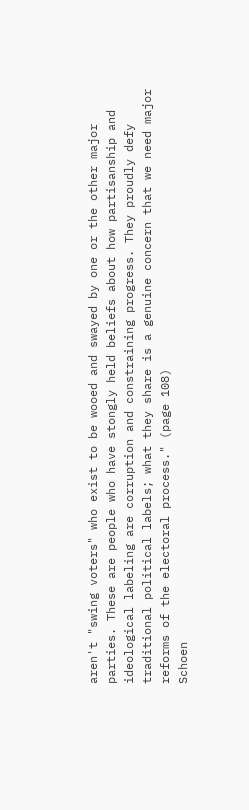aren't "swing voters" who exist to be wooed and swayed by one or the other major parties. These are people who have stongly held beliefs about how partisanship and ideological labeling are corruption and constraining progress. They proudly defy traditional political labels; what they share is a genuine concern that we need major reforms of the electoral process." (page 108)
Schoen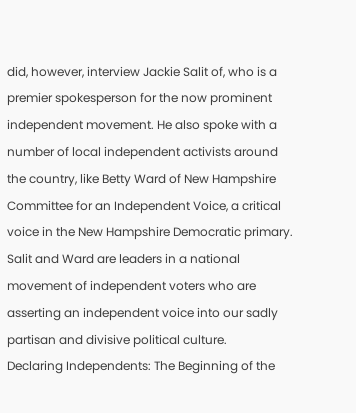did, however, interview Jackie Salit of, who is a premier spokesperson for the now prominent independent movement. He also spoke with a number of local independent activists around the country, like Betty Ward of New Hampshire Committee for an Independent Voice, a critical voice in the New Hampshire Democratic primary. Salit and Ward are leaders in a national movement of independent voters who are asserting an independent voice into our sadly partisan and divisive political culture.
Declaring Independents: The Beginning of the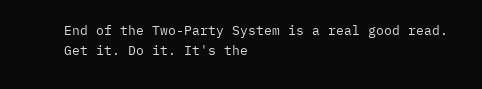End of the Two-Party System is a real good read.
Get it. Do it. It's the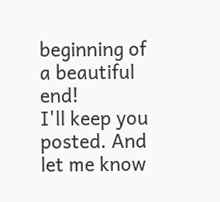beginning of a beautiful end!
I'll keep you posted. And let me know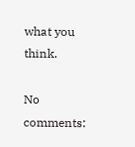what you think.

No comments: